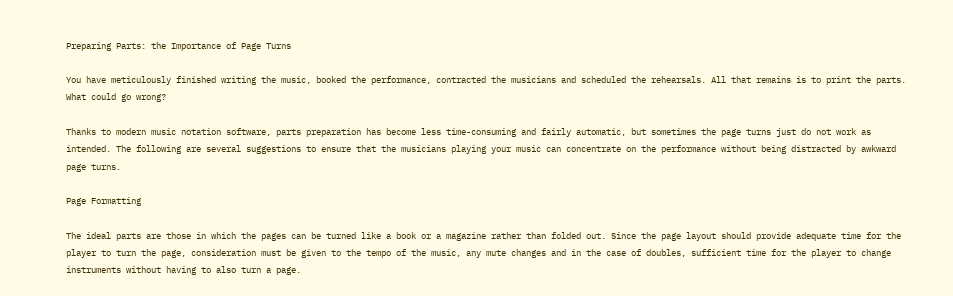Preparing Parts: the Importance of Page Turns

You have meticulously finished writing the music, booked the performance, contracted the musicians and scheduled the rehearsals. All that remains is to print the parts. What could go wrong?

Thanks to modern music notation software, parts preparation has become less time-consuming and fairly automatic, but sometimes the page turns just do not work as intended. The following are several suggestions to ensure that the musicians playing your music can concentrate on the performance without being distracted by awkward page turns.

Page Formatting

The ideal parts are those in which the pages can be turned like a book or a magazine rather than folded out. Since the page layout should provide adequate time for the player to turn the page, consideration must be given to the tempo of the music, any mute changes and in the case of doubles, sufficient time for the player to change instruments without having to also turn a page.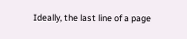Ideally, the last line of a page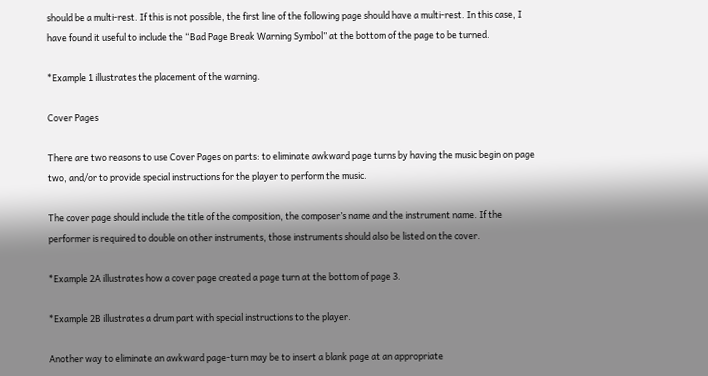should be a multi-rest. If this is not possible, the first line of the following page should have a multi-rest. In this case, I have found it useful to include the “Bad Page Break Warning Symbol” at the bottom of the page to be turned.

*Example 1 illustrates the placement of the warning.

Cover Pages

There are two reasons to use Cover Pages on parts: to eliminate awkward page turns by having the music begin on page two, and/or to provide special instructions for the player to perform the music.

The cover page should include the title of the composition, the composer’s name and the instrument name. If the performer is required to double on other instruments, those instruments should also be listed on the cover.

*Example 2A illustrates how a cover page created a page turn at the bottom of page 3.

*Example 2B illustrates a drum part with special instructions to the player.

Another way to eliminate an awkward page-turn may be to insert a blank page at an appropriate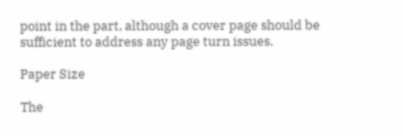point in the part, although a cover page should be sufficient to address any page turn issues.

Paper Size

The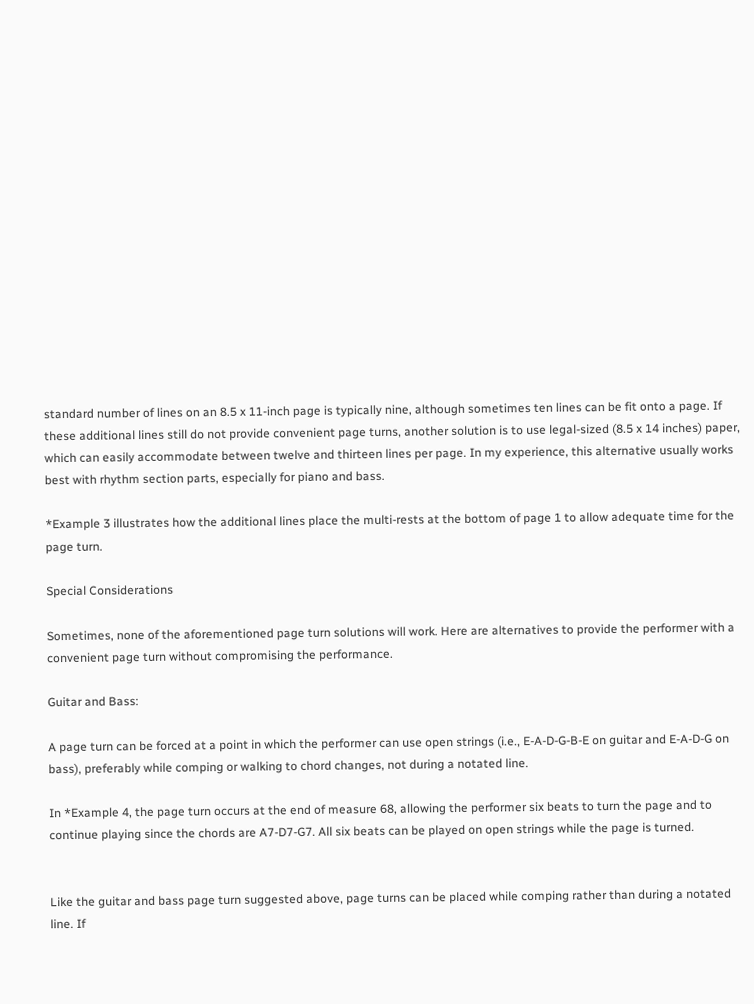standard number of lines on an 8.5 x 11-inch page is typically nine, although sometimes ten lines can be fit onto a page. If these additional lines still do not provide convenient page turns, another solution is to use legal-sized (8.5 x 14 inches) paper, which can easily accommodate between twelve and thirteen lines per page. In my experience, this alternative usually works best with rhythm section parts, especially for piano and bass.

*Example 3 illustrates how the additional lines place the multi-rests at the bottom of page 1 to allow adequate time for the page turn.

Special Considerations

Sometimes, none of the aforementioned page turn solutions will work. Here are alternatives to provide the performer with a convenient page turn without compromising the performance.

Guitar and Bass:

A page turn can be forced at a point in which the performer can use open strings (i.e., E-A-D-G-B-E on guitar and E-A-D-G on bass), preferably while comping or walking to chord changes, not during a notated line.

In *Example 4, the page turn occurs at the end of measure 68, allowing the performer six beats to turn the page and to continue playing since the chords are A7-D7-G7. All six beats can be played on open strings while the page is turned.


Like the guitar and bass page turn suggested above, page turns can be placed while comping rather than during a notated line. If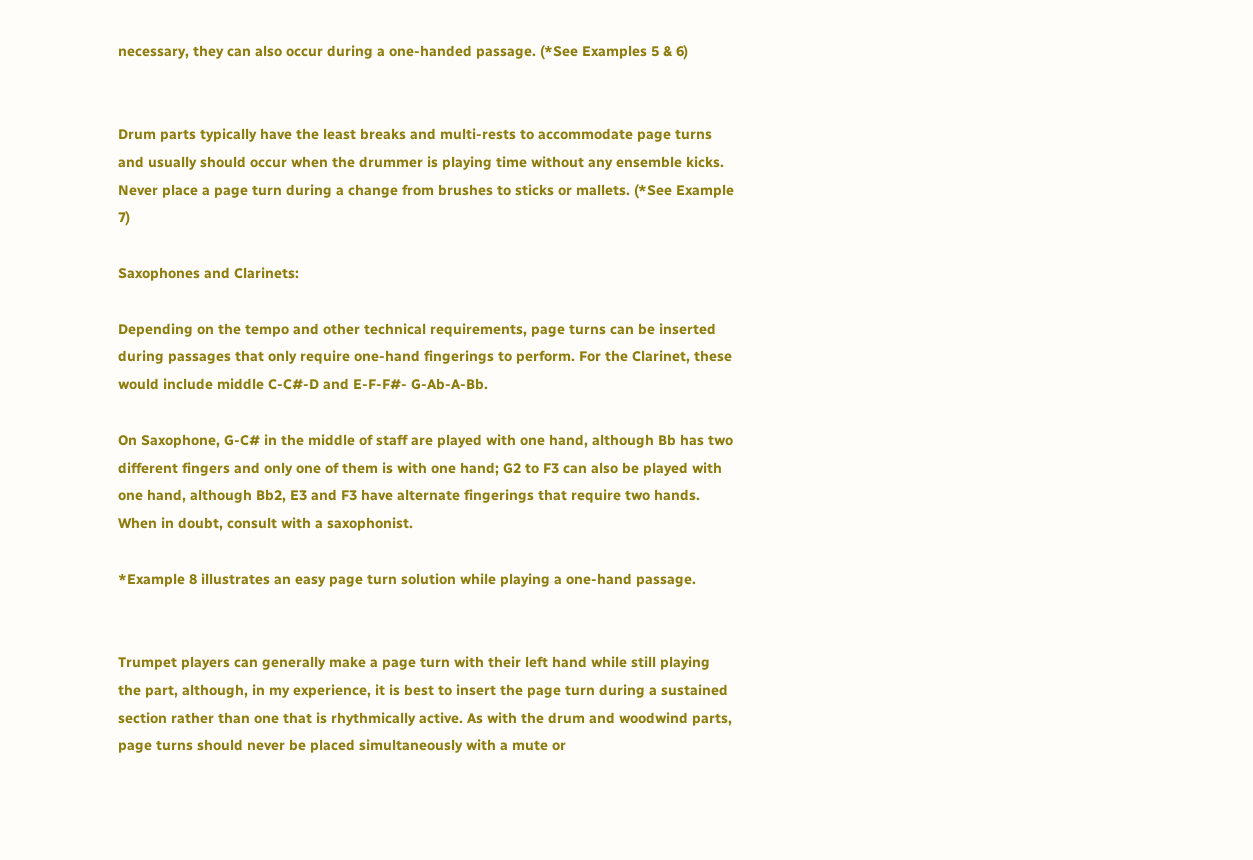necessary, they can also occur during a one-handed passage. (*See Examples 5 & 6)


Drum parts typically have the least breaks and multi-rests to accommodate page turns and usually should occur when the drummer is playing time without any ensemble kicks. Never place a page turn during a change from brushes to sticks or mallets. (*See Example 7)

Saxophones and Clarinets:

Depending on the tempo and other technical requirements, page turns can be inserted during passages that only require one-hand fingerings to perform. For the Clarinet, these would include middle C-C#-D and E-F-F#- G-Ab-A-Bb.

On Saxophone, G-C# in the middle of staff are played with one hand, although Bb has two different fingers and only one of them is with one hand; G2 to F3 can also be played with one hand, although Bb2, E3 and F3 have alternate fingerings that require two hands. When in doubt, consult with a saxophonist.

*Example 8 illustrates an easy page turn solution while playing a one-hand passage.


Trumpet players can generally make a page turn with their left hand while still playing the part, although, in my experience, it is best to insert the page turn during a sustained section rather than one that is rhythmically active. As with the drum and woodwind parts, page turns should never be placed simultaneously with a mute or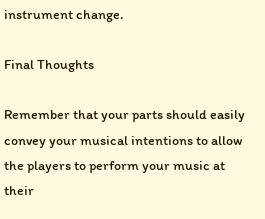instrument change.

Final Thoughts

Remember that your parts should easily convey your musical intentions to allow the players to perform your music at their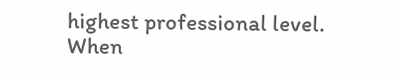highest professional level. When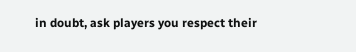in doubt, ask players you respect their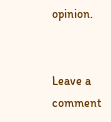opinion.


Leave a comment